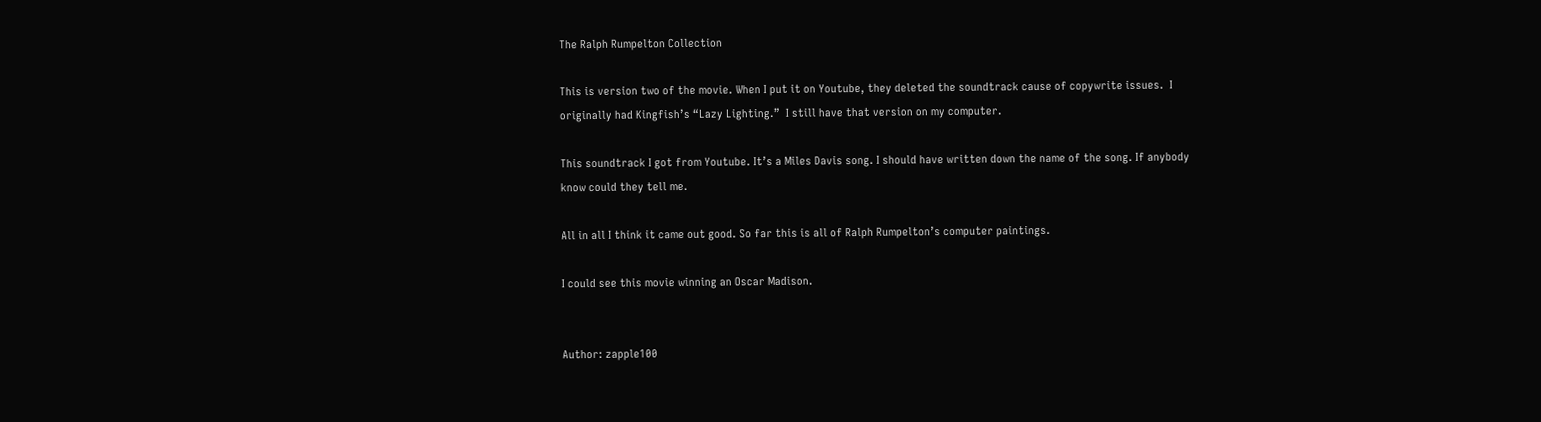The Ralph Rumpelton Collection

This is version two of the movie. When I put it on Youtube, they deleted the soundtrack cause of copywrite issues.  I originally had Kingfish’s “Lazy Lighting.”  I still have that version on my computer.

This soundtrack I got from Youtube. It’s a Miles Davis song. I should have written down the name of the song. If anybody know could they tell me.

All in all I think it came out good. So far this is all of Ralph Rumpelton’s computer paintings.

I could see this movie winning an Oscar Madison.


Author: zapple100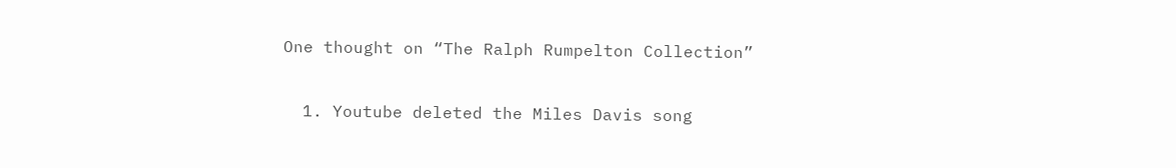One thought on “The Ralph Rumpelton Collection”

  1. Youtube deleted the Miles Davis song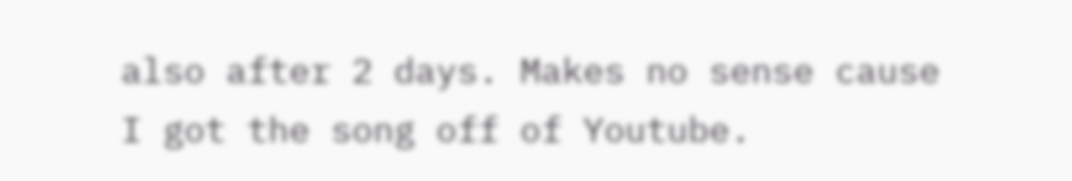also after 2 days. Makes no sense cause I got the song off of Youtube.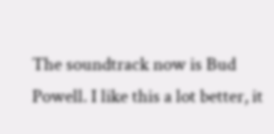The soundtrack now is Bud Powell. I like this a lot better, it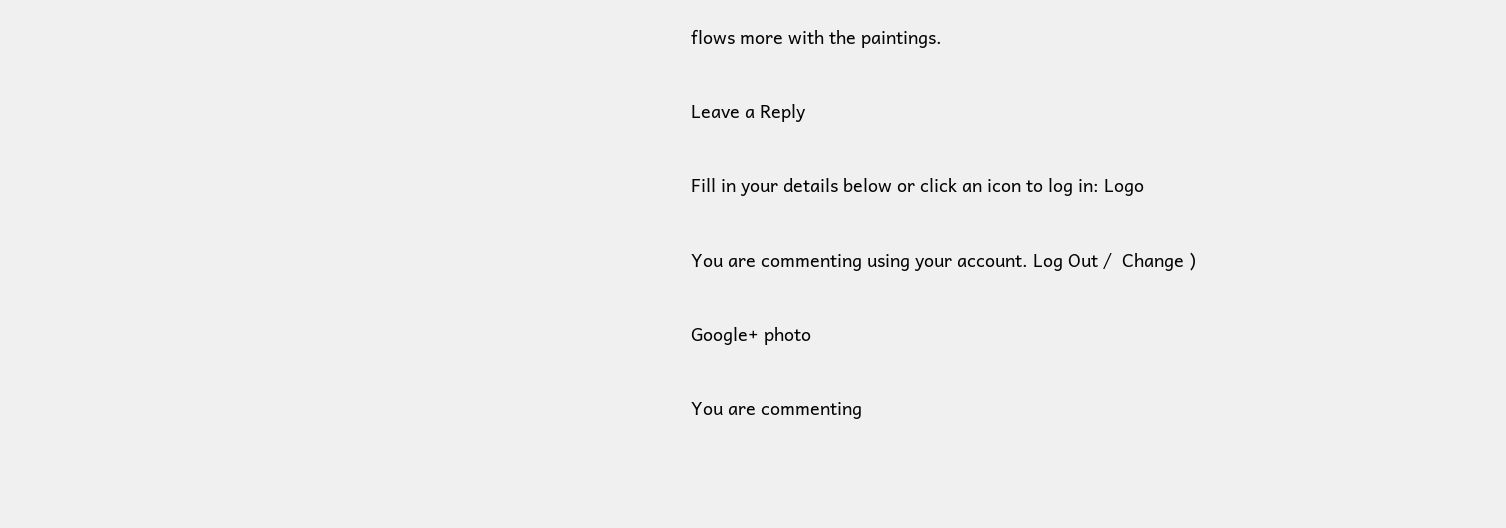flows more with the paintings.

Leave a Reply

Fill in your details below or click an icon to log in: Logo

You are commenting using your account. Log Out /  Change )

Google+ photo

You are commenting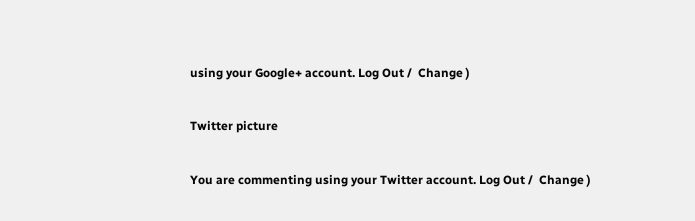using your Google+ account. Log Out /  Change )

Twitter picture

You are commenting using your Twitter account. Log Out /  Change )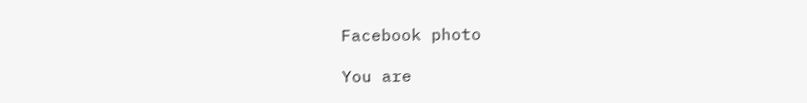Facebook photo

You are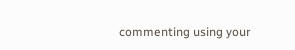commenting using your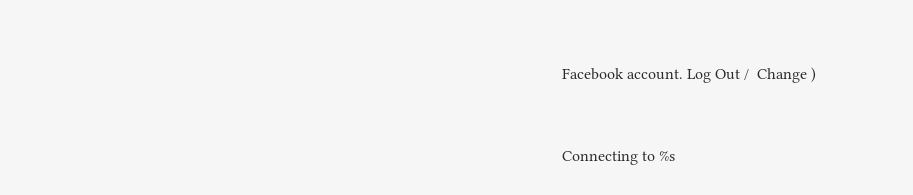Facebook account. Log Out /  Change )


Connecting to %s